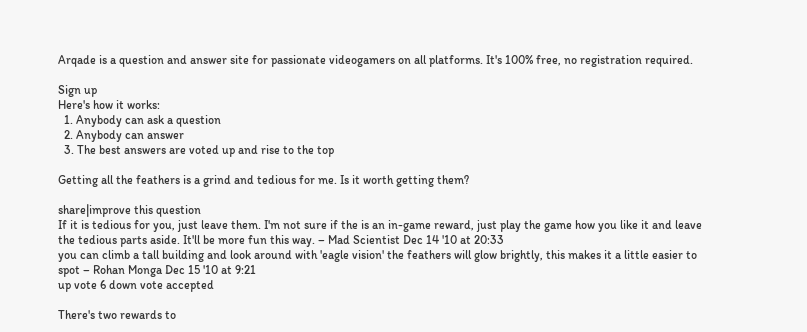Arqade is a question and answer site for passionate videogamers on all platforms. It's 100% free, no registration required.

Sign up
Here's how it works:
  1. Anybody can ask a question
  2. Anybody can answer
  3. The best answers are voted up and rise to the top

Getting all the feathers is a grind and tedious for me. Is it worth getting them?

share|improve this question
If it is tedious for you, just leave them. I'm not sure if the is an in-game reward, just play the game how you like it and leave the tedious parts aside. It'll be more fun this way. – Mad Scientist Dec 14 '10 at 20:33
you can climb a tall building and look around with 'eagle vision' the feathers will glow brightly, this makes it a little easier to spot – Rohan Monga Dec 15 '10 at 9:21
up vote 6 down vote accepted

There's two rewards to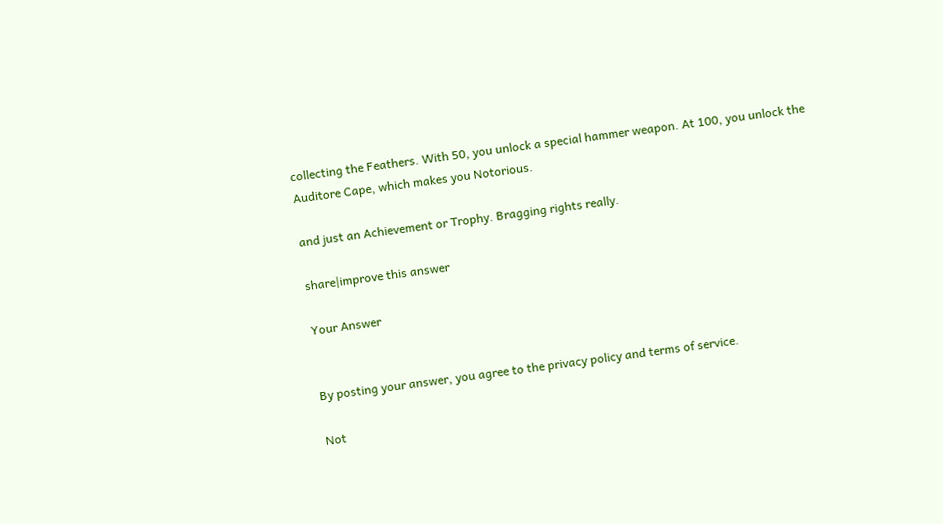collecting the Feathers. With 50, you unlock a special hammer weapon. At 100, you unlock the Auditore Cape, which makes you Notorious.

and just an Achievement or Trophy. Bragging rights really.

share|improve this answer

Your Answer


By posting your answer, you agree to the privacy policy and terms of service.

Not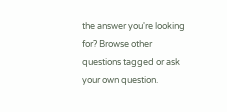the answer you're looking for? Browse other questions tagged or ask your own question.